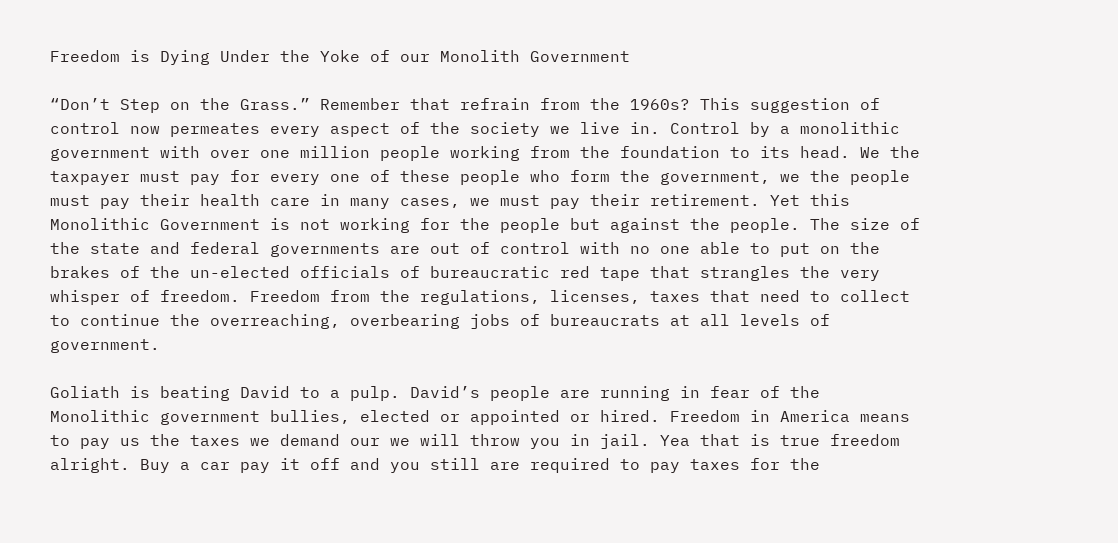Freedom is Dying Under the Yoke of our Monolith Government

“Don’t Step on the Grass.” Remember that refrain from the 1960s? This suggestion of control now permeates every aspect of the society we live in. Control by a monolithic government with over one million people working from the foundation to its head. We the taxpayer must pay for every one of these people who form the government, we the people must pay their health care in many cases, we must pay their retirement. Yet this Monolithic Government is not working for the people but against the people. The size of the state and federal governments are out of control with no one able to put on the brakes of the un-elected officials of bureaucratic red tape that strangles the very whisper of freedom. Freedom from the regulations, licenses, taxes that need to collect to continue the overreaching, overbearing jobs of bureaucrats at all levels of government.

Goliath is beating David to a pulp. David’s people are running in fear of the Monolithic government bullies, elected or appointed or hired. Freedom in America means to pay us the taxes we demand our we will throw you in jail. Yea that is true freedom alright. Buy a car pay it off and you still are required to pay taxes for the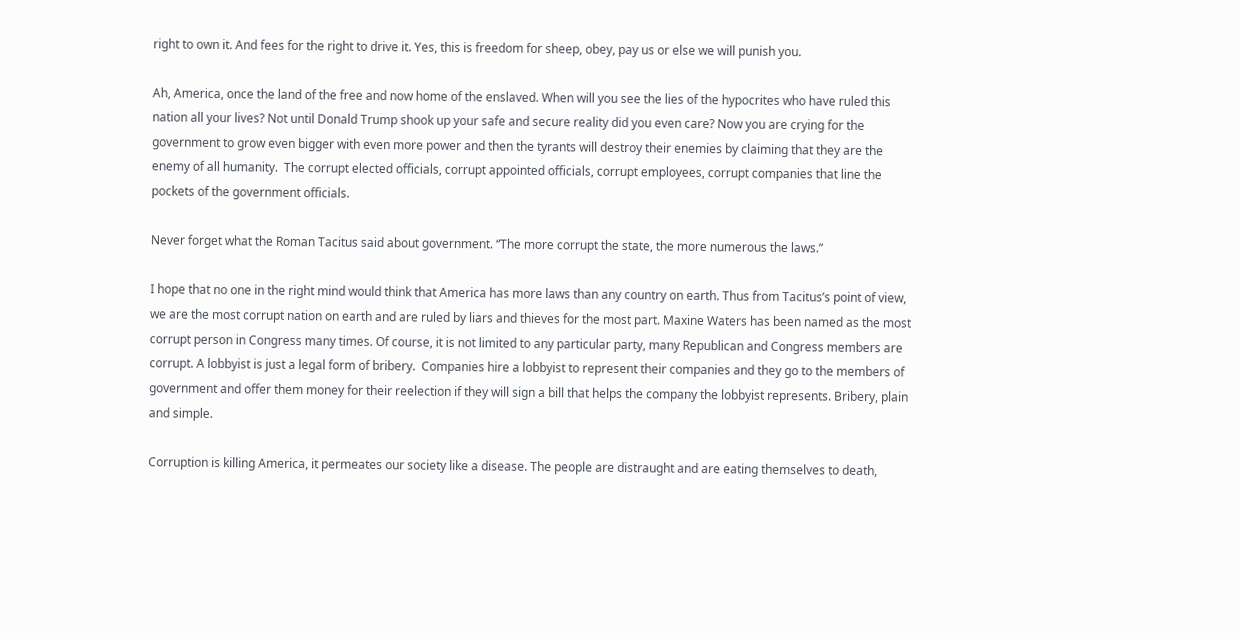right to own it. And fees for the right to drive it. Yes, this is freedom for sheep, obey, pay us or else we will punish you.

Ah, America, once the land of the free and now home of the enslaved. When will you see the lies of the hypocrites who have ruled this nation all your lives? Not until Donald Trump shook up your safe and secure reality did you even care? Now you are crying for the government to grow even bigger with even more power and then the tyrants will destroy their enemies by claiming that they are the enemy of all humanity.  The corrupt elected officials, corrupt appointed officials, corrupt employees, corrupt companies that line the pockets of the government officials.

Never forget what the Roman Tacitus said about government. “The more corrupt the state, the more numerous the laws.”

I hope that no one in the right mind would think that America has more laws than any country on earth. Thus from Tacitus’s point of view, we are the most corrupt nation on earth and are ruled by liars and thieves for the most part. Maxine Waters has been named as the most corrupt person in Congress many times. Of course, it is not limited to any particular party, many Republican and Congress members are corrupt. A lobbyist is just a legal form of bribery.  Companies hire a lobbyist to represent their companies and they go to the members of government and offer them money for their reelection if they will sign a bill that helps the company the lobbyist represents. Bribery, plain and simple.

Corruption is killing America, it permeates our society like a disease. The people are distraught and are eating themselves to death,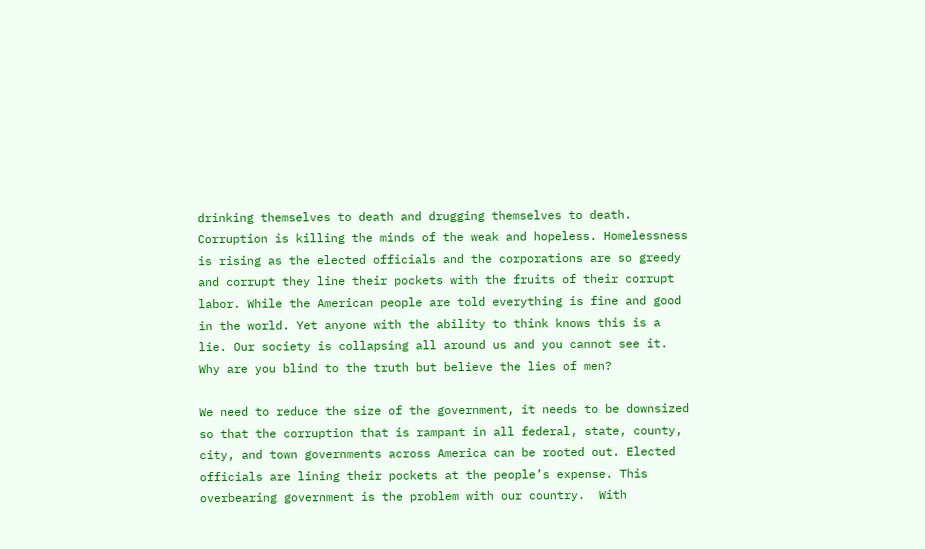drinking themselves to death and drugging themselves to death. Corruption is killing the minds of the weak and hopeless. Homelessness is rising as the elected officials and the corporations are so greedy and corrupt they line their pockets with the fruits of their corrupt labor. While the American people are told everything is fine and good in the world. Yet anyone with the ability to think knows this is a lie. Our society is collapsing all around us and you cannot see it. Why are you blind to the truth but believe the lies of men?

We need to reduce the size of the government, it needs to be downsized so that the corruption that is rampant in all federal, state, county, city, and town governments across America can be rooted out. Elected officials are lining their pockets at the people’s expense. This overbearing government is the problem with our country.  With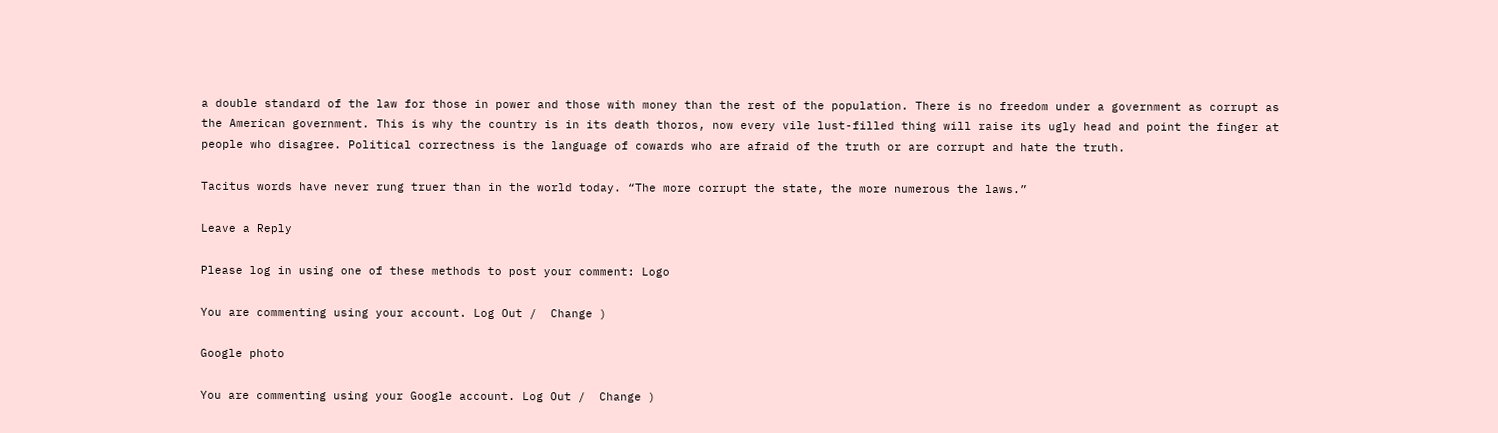a double standard of the law for those in power and those with money than the rest of the population. There is no freedom under a government as corrupt as the American government. This is why the country is in its death thoros, now every vile lust-filled thing will raise its ugly head and point the finger at people who disagree. Political correctness is the language of cowards who are afraid of the truth or are corrupt and hate the truth.

Tacitus words have never rung truer than in the world today. “The more corrupt the state, the more numerous the laws.”

Leave a Reply

Please log in using one of these methods to post your comment: Logo

You are commenting using your account. Log Out /  Change )

Google photo

You are commenting using your Google account. Log Out /  Change )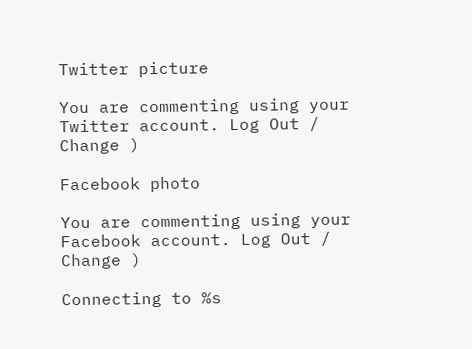Twitter picture

You are commenting using your Twitter account. Log Out /  Change )

Facebook photo

You are commenting using your Facebook account. Log Out /  Change )

Connecting to %s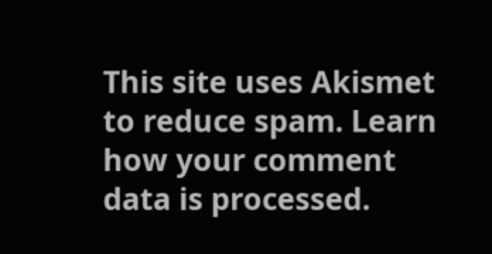This site uses Akismet to reduce spam. Learn how your comment data is processed.